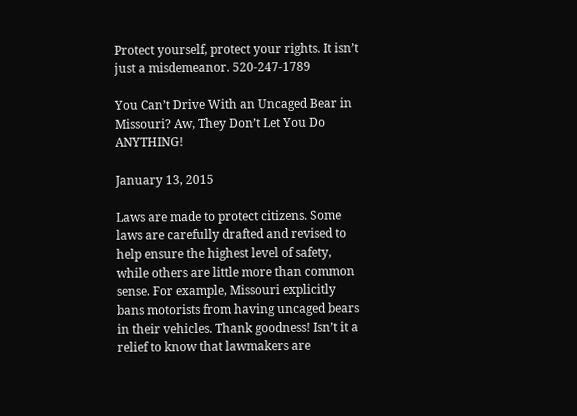Protect yourself, protect your rights. It isn’t just a misdemeanor. 520-247-1789

You Can’t Drive With an Uncaged Bear in Missouri? Aw, They Don’t Let You Do ANYTHING!

January 13, 2015

Laws are made to protect citizens. Some laws are carefully drafted and revised to help ensure the highest level of safety, while others are little more than common sense. For example, Missouri explicitly bans motorists from having uncaged bears in their vehicles. Thank goodness! Isn’t it a relief to know that lawmakers are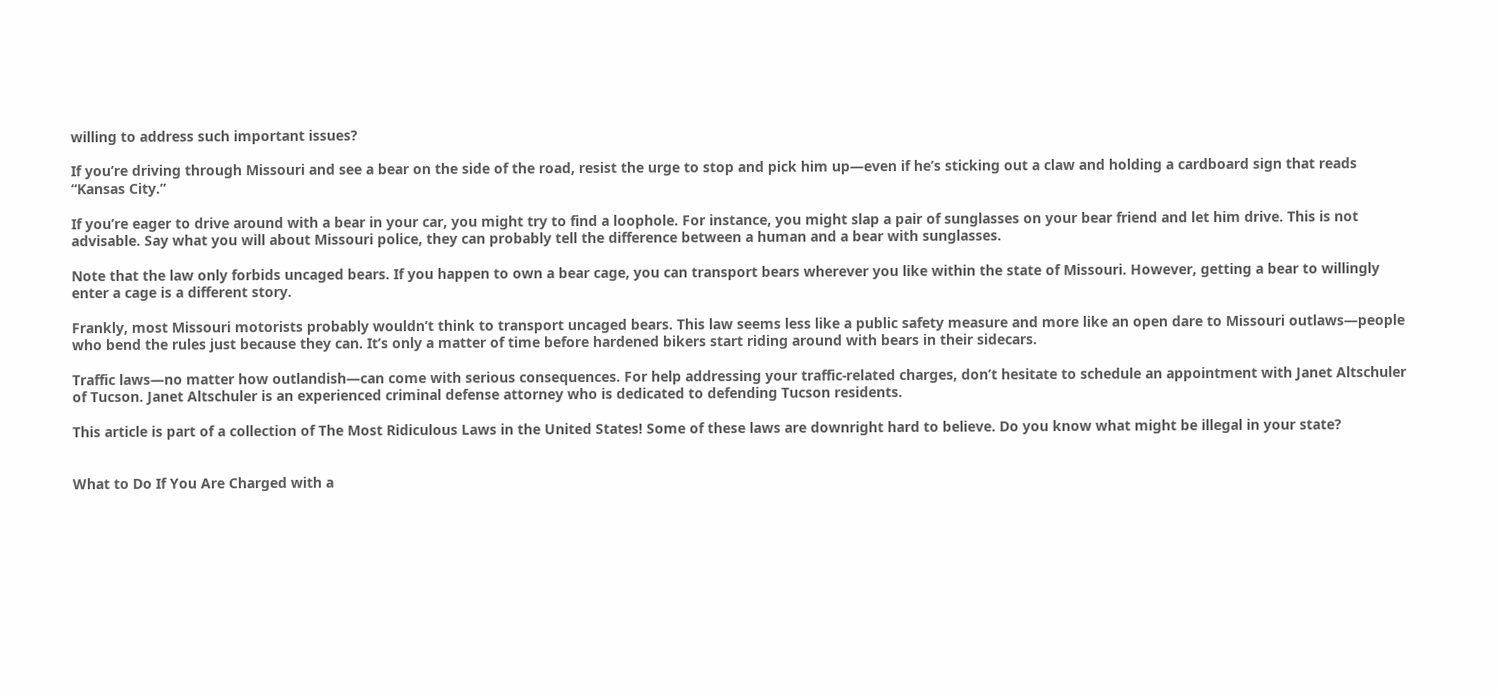willing to address such important issues?

If you’re driving through Missouri and see a bear on the side of the road, resist the urge to stop and pick him up—even if he’s sticking out a claw and holding a cardboard sign that reads “Kansas City.”

If you’re eager to drive around with a bear in your car, you might try to find a loophole. For instance, you might slap a pair of sunglasses on your bear friend and let him drive. This is not advisable. Say what you will about Missouri police, they can probably tell the difference between a human and a bear with sunglasses.

Note that the law only forbids uncaged bears. If you happen to own a bear cage, you can transport bears wherever you like within the state of Missouri. However, getting a bear to willingly enter a cage is a different story.

Frankly, most Missouri motorists probably wouldn’t think to transport uncaged bears. This law seems less like a public safety measure and more like an open dare to Missouri outlaws—people who bend the rules just because they can. It’s only a matter of time before hardened bikers start riding around with bears in their sidecars.

Traffic laws—no matter how outlandish—can come with serious consequences. For help addressing your traffic-related charges, don’t hesitate to schedule an appointment with Janet Altschuler of Tucson. Janet Altschuler is an experienced criminal defense attorney who is dedicated to defending Tucson residents.

This article is part of a collection of The Most Ridiculous Laws in the United States! Some of these laws are downright hard to believe. Do you know what might be illegal in your state?


What to Do If You Are Charged with a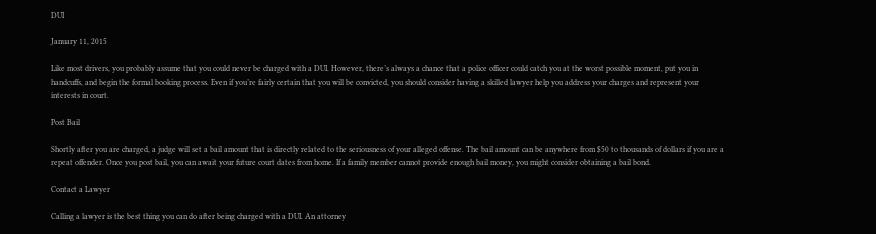DUI

January 11, 2015

Like most drivers, you probably assume that you could never be charged with a DUI. However, there’s always a chance that a police officer could catch you at the worst possible moment, put you in handcuffs, and begin the formal booking process. Even if you’re fairly certain that you will be convicted, you should consider having a skilled lawyer help you address your charges and represent your interests in court.

Post Bail

Shortly after you are charged, a judge will set a bail amount that is directly related to the seriousness of your alleged offense. The bail amount can be anywhere from $50 to thousands of dollars if you are a repeat offender. Once you post bail, you can await your future court dates from home. If a family member cannot provide enough bail money, you might consider obtaining a bail bond.

Contact a Lawyer

Calling a lawyer is the best thing you can do after being charged with a DUI. An attorney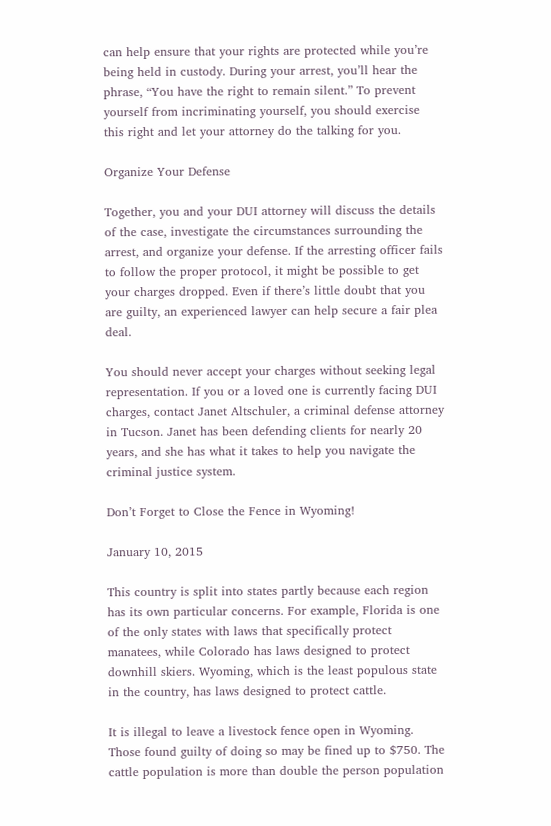can help ensure that your rights are protected while you’re being held in custody. During your arrest, you’ll hear the phrase, “You have the right to remain silent.” To prevent yourself from incriminating yourself, you should exercise this right and let your attorney do the talking for you.

Organize Your Defense

Together, you and your DUI attorney will discuss the details of the case, investigate the circumstances surrounding the arrest, and organize your defense. If the arresting officer fails to follow the proper protocol, it might be possible to get your charges dropped. Even if there’s little doubt that you are guilty, an experienced lawyer can help secure a fair plea deal.

You should never accept your charges without seeking legal representation. If you or a loved one is currently facing DUI charges, contact Janet Altschuler, a criminal defense attorney in Tucson. Janet has been defending clients for nearly 20 years, and she has what it takes to help you navigate the criminal justice system.

Don’t Forget to Close the Fence in Wyoming!

January 10, 2015

This country is split into states partly because each region has its own particular concerns. For example, Florida is one of the only states with laws that specifically protect manatees, while Colorado has laws designed to protect downhill skiers. Wyoming, which is the least populous state in the country, has laws designed to protect cattle.

It is illegal to leave a livestock fence open in Wyoming. Those found guilty of doing so may be fined up to $750. The cattle population is more than double the person population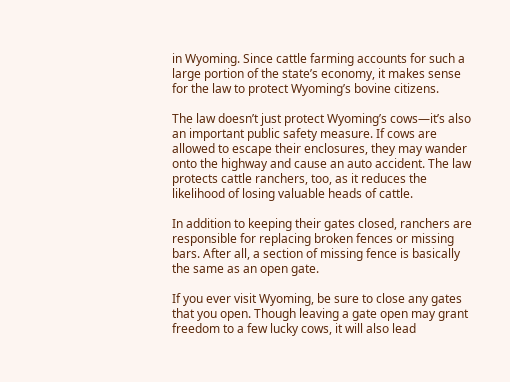in Wyoming. Since cattle farming accounts for such a large portion of the state’s economy, it makes sense for the law to protect Wyoming’s bovine citizens.

The law doesn’t just protect Wyoming’s cows—it’s also an important public safety measure. If cows are allowed to escape their enclosures, they may wander onto the highway and cause an auto accident. The law protects cattle ranchers, too, as it reduces the likelihood of losing valuable heads of cattle.

In addition to keeping their gates closed, ranchers are responsible for replacing broken fences or missing bars. After all, a section of missing fence is basically the same as an open gate.

If you ever visit Wyoming, be sure to close any gates that you open. Though leaving a gate open may grant freedom to a few lucky cows, it will also lead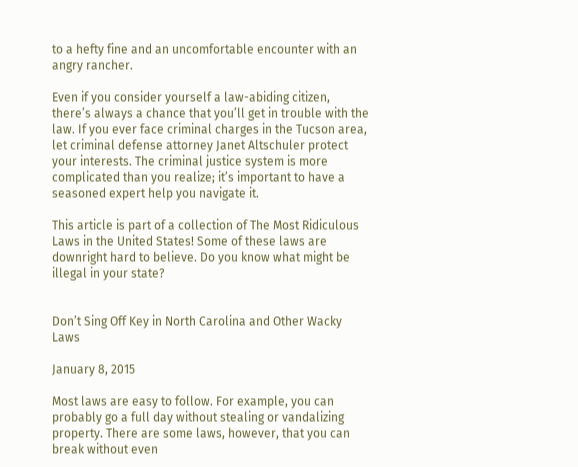to a hefty fine and an uncomfortable encounter with an angry rancher.

Even if you consider yourself a law-abiding citizen, there’s always a chance that you’ll get in trouble with the law. If you ever face criminal charges in the Tucson area, let criminal defense attorney Janet Altschuler protect your interests. The criminal justice system is more complicated than you realize; it’s important to have a seasoned expert help you navigate it.

This article is part of a collection of The Most Ridiculous Laws in the United States! Some of these laws are downright hard to believe. Do you know what might be illegal in your state?


Don’t Sing Off Key in North Carolina and Other Wacky Laws

January 8, 2015

Most laws are easy to follow. For example, you can probably go a full day without stealing or vandalizing property. There are some laws, however, that you can break without even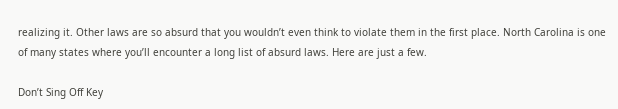realizing it. Other laws are so absurd that you wouldn’t even think to violate them in the first place. North Carolina is one of many states where you’ll encounter a long list of absurd laws. Here are just a few.

Don’t Sing Off Key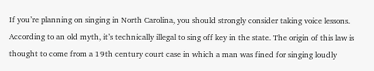If you’re planning on singing in North Carolina, you should strongly consider taking voice lessons. According to an old myth, it’s technically illegal to sing off key in the state. The origin of this law is thought to come from a 19th century court case in which a man was fined for singing loudly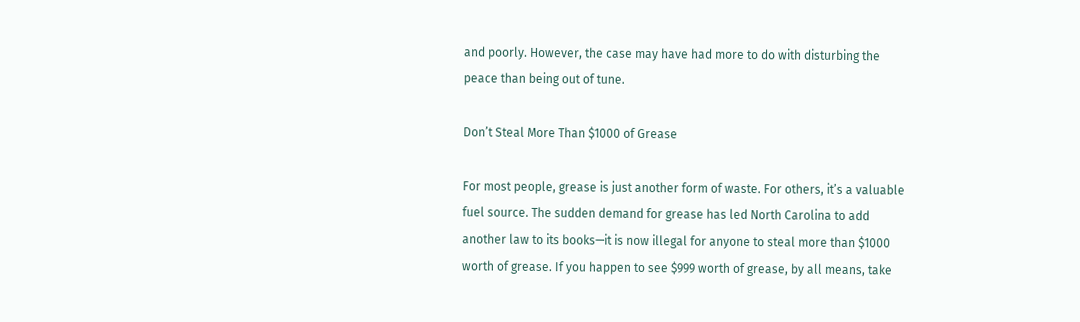and poorly. However, the case may have had more to do with disturbing the peace than being out of tune.

Don’t Steal More Than $1000 of Grease

For most people, grease is just another form of waste. For others, it’s a valuable fuel source. The sudden demand for grease has led North Carolina to add another law to its books—it is now illegal for anyone to steal more than $1000 worth of grease. If you happen to see $999 worth of grease, by all means, take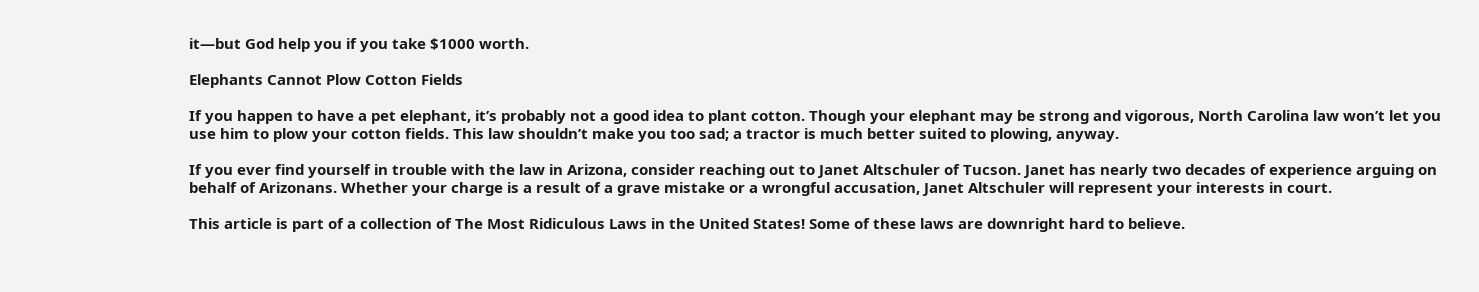it—but God help you if you take $1000 worth.

Elephants Cannot Plow Cotton Fields

If you happen to have a pet elephant, it’s probably not a good idea to plant cotton. Though your elephant may be strong and vigorous, North Carolina law won’t let you use him to plow your cotton fields. This law shouldn’t make you too sad; a tractor is much better suited to plowing, anyway.

If you ever find yourself in trouble with the law in Arizona, consider reaching out to Janet Altschuler of Tucson. Janet has nearly two decades of experience arguing on behalf of Arizonans. Whether your charge is a result of a grave mistake or a wrongful accusation, Janet Altschuler will represent your interests in court.

This article is part of a collection of The Most Ridiculous Laws in the United States! Some of these laws are downright hard to believe.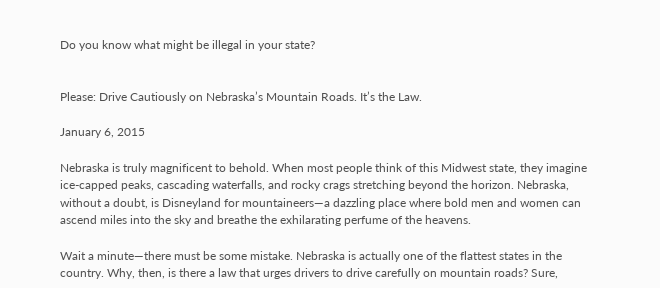Do you know what might be illegal in your state?


Please: Drive Cautiously on Nebraska’s Mountain Roads. It’s the Law.

January 6, 2015

Nebraska is truly magnificent to behold. When most people think of this Midwest state, they imagine ice-capped peaks, cascading waterfalls, and rocky crags stretching beyond the horizon. Nebraska, without a doubt, is Disneyland for mountaineers—a dazzling place where bold men and women can ascend miles into the sky and breathe the exhilarating perfume of the heavens.

Wait a minute—there must be some mistake. Nebraska is actually one of the flattest states in the country. Why, then, is there a law that urges drivers to drive carefully on mountain roads? Sure,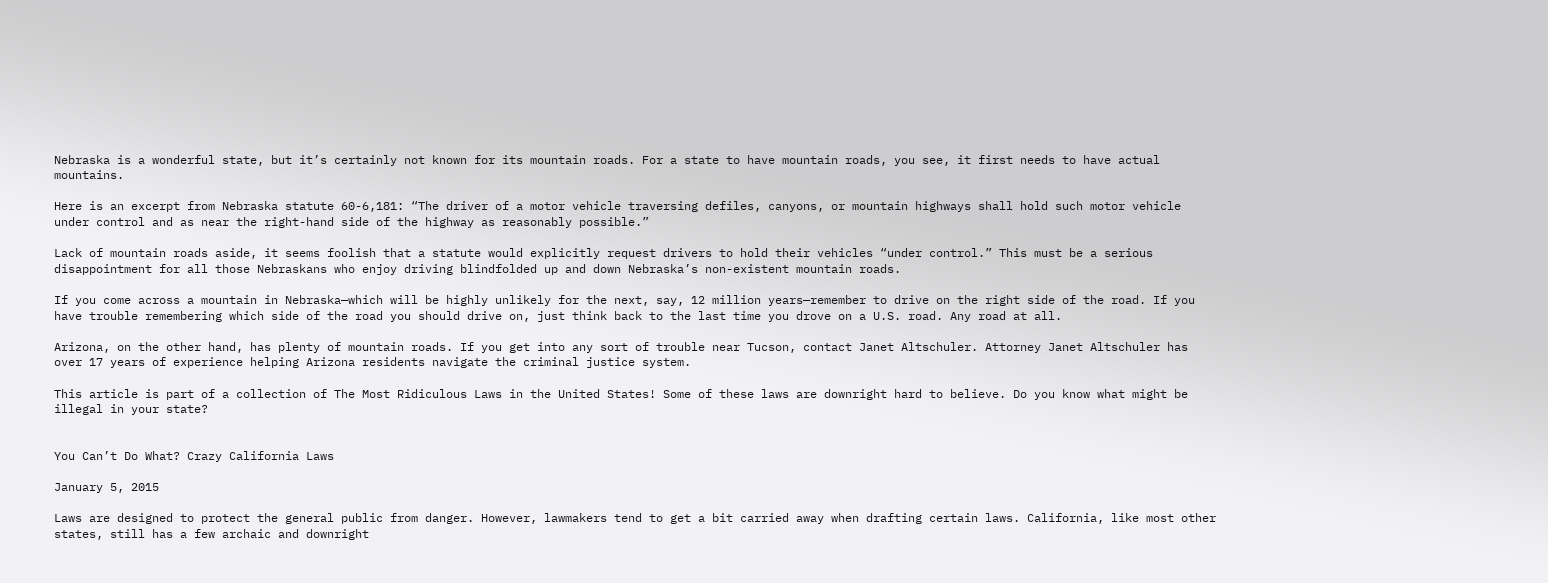Nebraska is a wonderful state, but it’s certainly not known for its mountain roads. For a state to have mountain roads, you see, it first needs to have actual mountains.

Here is an excerpt from Nebraska statute 60-6,181: “The driver of a motor vehicle traversing defiles, canyons, or mountain highways shall hold such motor vehicle under control and as near the right-hand side of the highway as reasonably possible.”

Lack of mountain roads aside, it seems foolish that a statute would explicitly request drivers to hold their vehicles “under control.” This must be a serious disappointment for all those Nebraskans who enjoy driving blindfolded up and down Nebraska’s non-existent mountain roads.

If you come across a mountain in Nebraska—which will be highly unlikely for the next, say, 12 million years—remember to drive on the right side of the road. If you have trouble remembering which side of the road you should drive on, just think back to the last time you drove on a U.S. road. Any road at all.

Arizona, on the other hand, has plenty of mountain roads. If you get into any sort of trouble near Tucson, contact Janet Altschuler. Attorney Janet Altschuler has over 17 years of experience helping Arizona residents navigate the criminal justice system.

This article is part of a collection of The Most Ridiculous Laws in the United States! Some of these laws are downright hard to believe. Do you know what might be illegal in your state?


You Can’t Do What? Crazy California Laws

January 5, 2015

Laws are designed to protect the general public from danger. However, lawmakers tend to get a bit carried away when drafting certain laws. California, like most other states, still has a few archaic and downright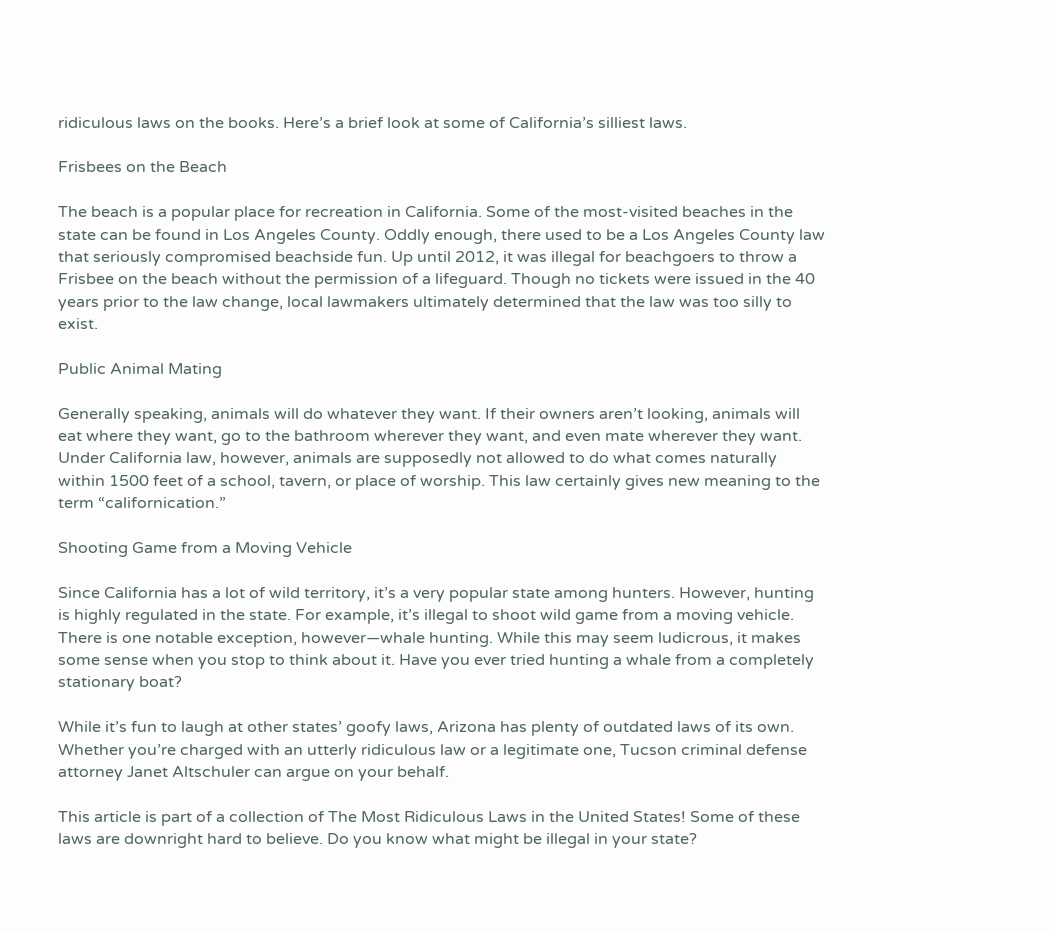ridiculous laws on the books. Here’s a brief look at some of California’s silliest laws.

Frisbees on the Beach

The beach is a popular place for recreation in California. Some of the most-visited beaches in the state can be found in Los Angeles County. Oddly enough, there used to be a Los Angeles County law that seriously compromised beachside fun. Up until 2012, it was illegal for beachgoers to throw a Frisbee on the beach without the permission of a lifeguard. Though no tickets were issued in the 40 years prior to the law change, local lawmakers ultimately determined that the law was too silly to exist.

Public Animal Mating

Generally speaking, animals will do whatever they want. If their owners aren’t looking, animals will eat where they want, go to the bathroom wherever they want, and even mate wherever they want. Under California law, however, animals are supposedly not allowed to do what comes naturally within 1500 feet of a school, tavern, or place of worship. This law certainly gives new meaning to the term “californication.”

Shooting Game from a Moving Vehicle

Since California has a lot of wild territory, it’s a very popular state among hunters. However, hunting is highly regulated in the state. For example, it’s illegal to shoot wild game from a moving vehicle. There is one notable exception, however—whale hunting. While this may seem ludicrous, it makes some sense when you stop to think about it. Have you ever tried hunting a whale from a completely stationary boat?

While it’s fun to laugh at other states’ goofy laws, Arizona has plenty of outdated laws of its own. Whether you’re charged with an utterly ridiculous law or a legitimate one, Tucson criminal defense attorney Janet Altschuler can argue on your behalf.

This article is part of a collection of The Most Ridiculous Laws in the United States! Some of these laws are downright hard to believe. Do you know what might be illegal in your state?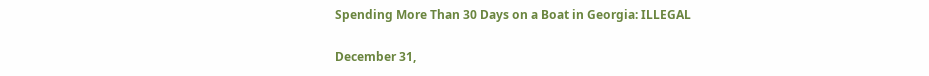Spending More Than 30 Days on a Boat in Georgia: ILLEGAL

December 31,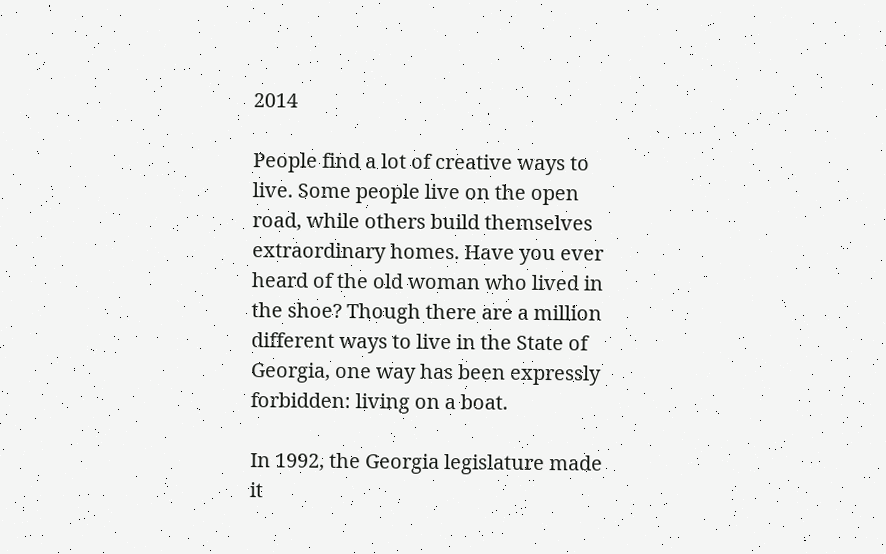2014

People find a lot of creative ways to live. Some people live on the open road, while others build themselves extraordinary homes. Have you ever heard of the old woman who lived in the shoe? Though there are a million different ways to live in the State of Georgia, one way has been expressly forbidden: living on a boat.

In 1992, the Georgia legislature made it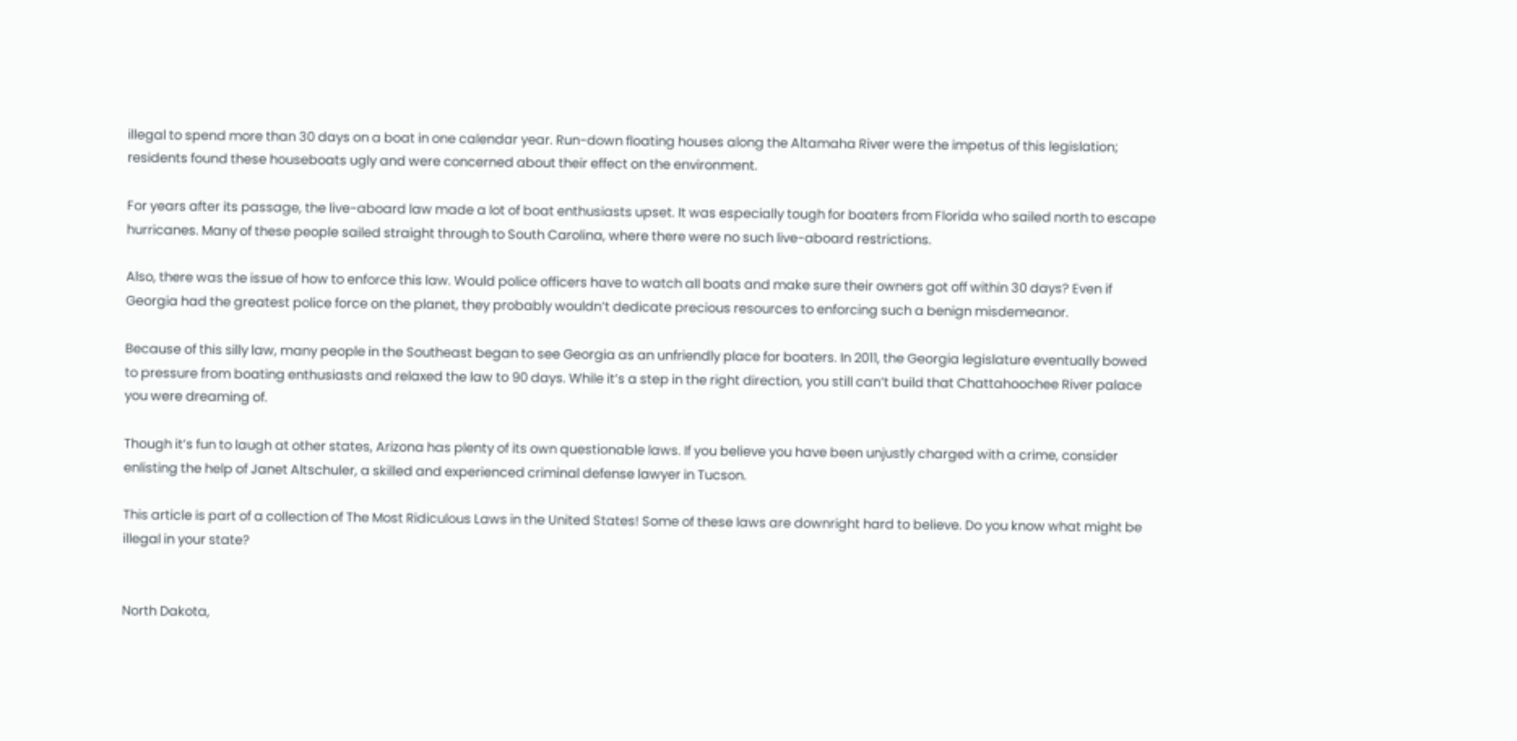illegal to spend more than 30 days on a boat in one calendar year. Run-down floating houses along the Altamaha River were the impetus of this legislation; residents found these houseboats ugly and were concerned about their effect on the environment.

For years after its passage, the live-aboard law made a lot of boat enthusiasts upset. It was especially tough for boaters from Florida who sailed north to escape hurricanes. Many of these people sailed straight through to South Carolina, where there were no such live-aboard restrictions.

Also, there was the issue of how to enforce this law. Would police officers have to watch all boats and make sure their owners got off within 30 days? Even if Georgia had the greatest police force on the planet, they probably wouldn’t dedicate precious resources to enforcing such a benign misdemeanor.

Because of this silly law, many people in the Southeast began to see Georgia as an unfriendly place for boaters. In 2011, the Georgia legislature eventually bowed to pressure from boating enthusiasts and relaxed the law to 90 days. While it’s a step in the right direction, you still can’t build that Chattahoochee River palace you were dreaming of.

Though it’s fun to laugh at other states, Arizona has plenty of its own questionable laws. If you believe you have been unjustly charged with a crime, consider enlisting the help of Janet Altschuler, a skilled and experienced criminal defense lawyer in Tucson.

This article is part of a collection of The Most Ridiculous Laws in the United States! Some of these laws are downright hard to believe. Do you know what might be illegal in your state?


North Dakota,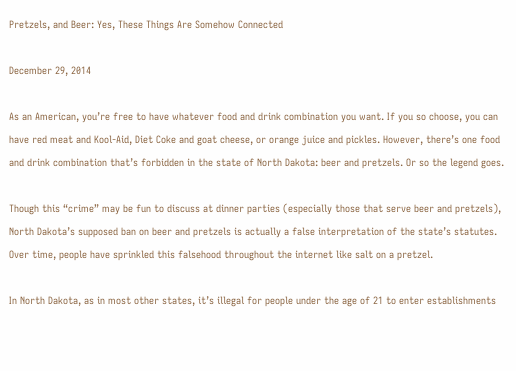Pretzels, and Beer: Yes, These Things Are Somehow Connected

December 29, 2014

As an American, you’re free to have whatever food and drink combination you want. If you so choose, you can have red meat and Kool-Aid, Diet Coke and goat cheese, or orange juice and pickles. However, there’s one food and drink combination that’s forbidden in the state of North Dakota: beer and pretzels. Or so the legend goes.

Though this “crime” may be fun to discuss at dinner parties (especially those that serve beer and pretzels), North Dakota’s supposed ban on beer and pretzels is actually a false interpretation of the state’s statutes. Over time, people have sprinkled this falsehood throughout the internet like salt on a pretzel.

In North Dakota, as in most other states, it’s illegal for people under the age of 21 to enter establishments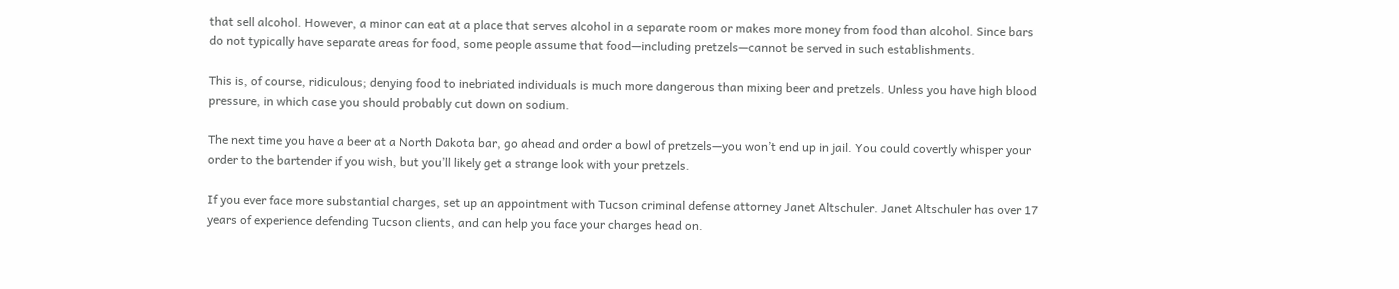that sell alcohol. However, a minor can eat at a place that serves alcohol in a separate room or makes more money from food than alcohol. Since bars do not typically have separate areas for food, some people assume that food—including pretzels—cannot be served in such establishments.

This is, of course, ridiculous; denying food to inebriated individuals is much more dangerous than mixing beer and pretzels. Unless you have high blood pressure, in which case you should probably cut down on sodium.

The next time you have a beer at a North Dakota bar, go ahead and order a bowl of pretzels—you won’t end up in jail. You could covertly whisper your order to the bartender if you wish, but you’ll likely get a strange look with your pretzels.

If you ever face more substantial charges, set up an appointment with Tucson criminal defense attorney Janet Altschuler. Janet Altschuler has over 17 years of experience defending Tucson clients, and can help you face your charges head on.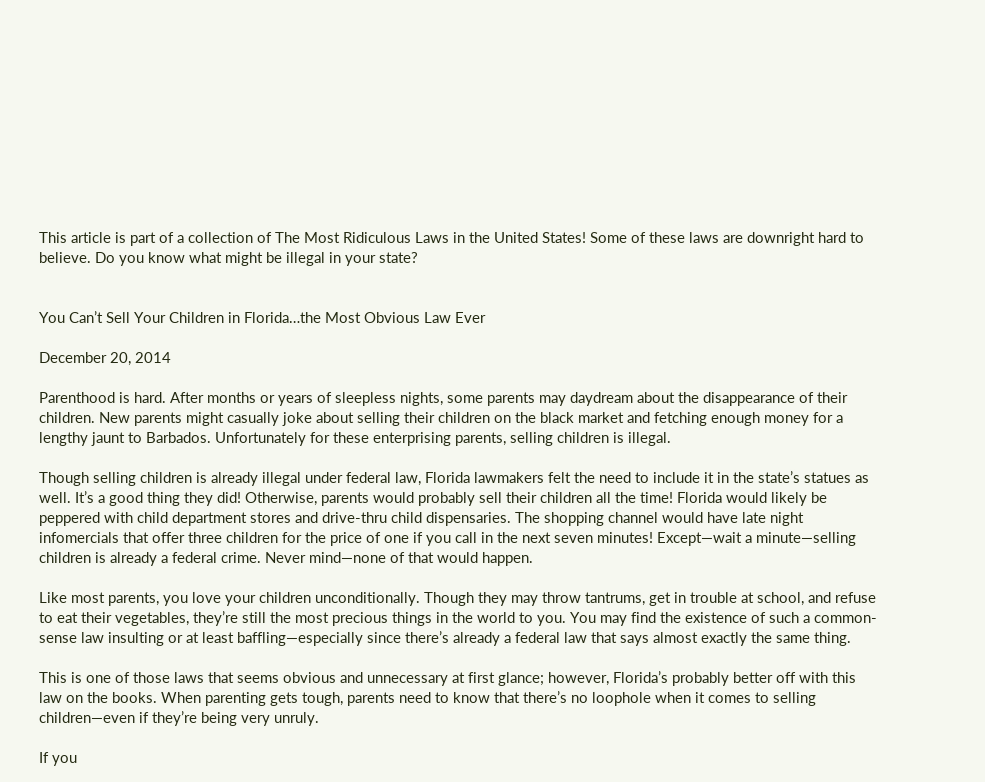This article is part of a collection of The Most Ridiculous Laws in the United States! Some of these laws are downright hard to believe. Do you know what might be illegal in your state?


You Can’t Sell Your Children in Florida…the Most Obvious Law Ever

December 20, 2014

Parenthood is hard. After months or years of sleepless nights, some parents may daydream about the disappearance of their children. New parents might casually joke about selling their children on the black market and fetching enough money for a lengthy jaunt to Barbados. Unfortunately for these enterprising parents, selling children is illegal.

Though selling children is already illegal under federal law, Florida lawmakers felt the need to include it in the state’s statues as well. It’s a good thing they did! Otherwise, parents would probably sell their children all the time! Florida would likely be peppered with child department stores and drive-thru child dispensaries. The shopping channel would have late night infomercials that offer three children for the price of one if you call in the next seven minutes! Except—wait a minute—selling children is already a federal crime. Never mind—none of that would happen.

Like most parents, you love your children unconditionally. Though they may throw tantrums, get in trouble at school, and refuse to eat their vegetables, they’re still the most precious things in the world to you. You may find the existence of such a common-sense law insulting or at least baffling—especially since there’s already a federal law that says almost exactly the same thing.

This is one of those laws that seems obvious and unnecessary at first glance; however, Florida’s probably better off with this law on the books. When parenting gets tough, parents need to know that there’s no loophole when it comes to selling children—even if they’re being very unruly.

If you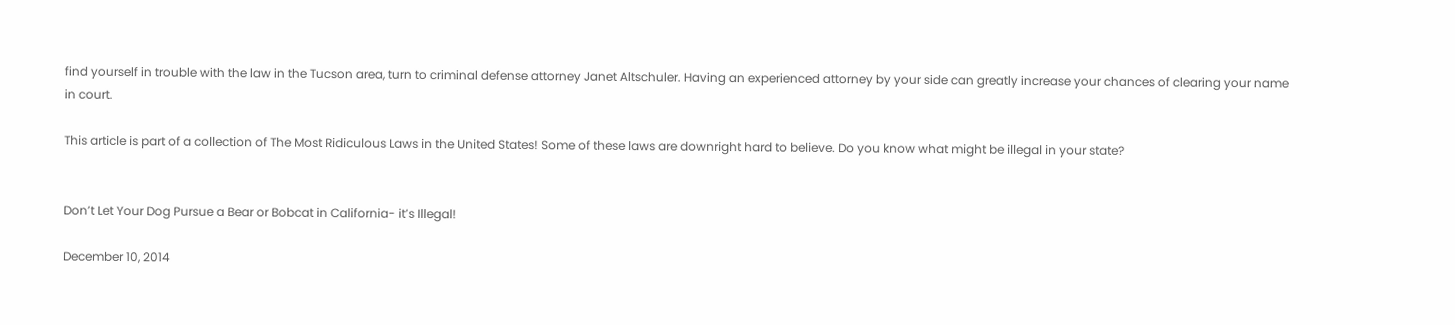find yourself in trouble with the law in the Tucson area, turn to criminal defense attorney Janet Altschuler. Having an experienced attorney by your side can greatly increase your chances of clearing your name in court.

This article is part of a collection of The Most Ridiculous Laws in the United States! Some of these laws are downright hard to believe. Do you know what might be illegal in your state?


Don’t Let Your Dog Pursue a Bear or Bobcat in California- it’s Illegal!

December 10, 2014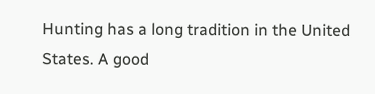Hunting has a long tradition in the United States. A good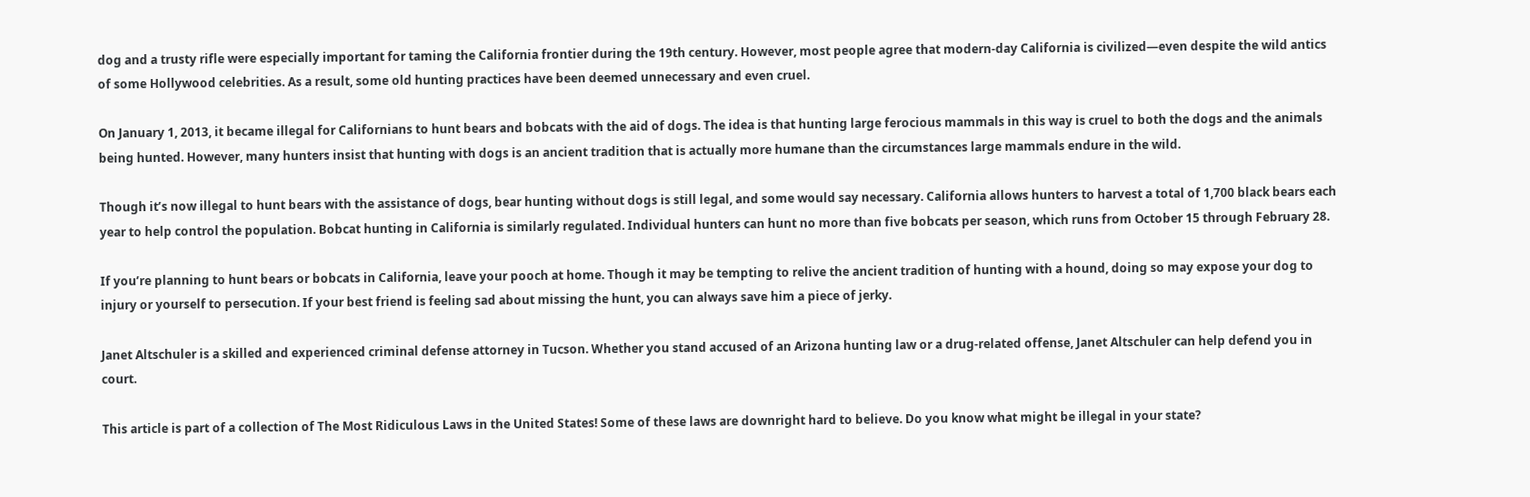dog and a trusty rifle were especially important for taming the California frontier during the 19th century. However, most people agree that modern-day California is civilized—even despite the wild antics of some Hollywood celebrities. As a result, some old hunting practices have been deemed unnecessary and even cruel.

On January 1, 2013, it became illegal for Californians to hunt bears and bobcats with the aid of dogs. The idea is that hunting large ferocious mammals in this way is cruel to both the dogs and the animals being hunted. However, many hunters insist that hunting with dogs is an ancient tradition that is actually more humane than the circumstances large mammals endure in the wild.

Though it’s now illegal to hunt bears with the assistance of dogs, bear hunting without dogs is still legal, and some would say necessary. California allows hunters to harvest a total of 1,700 black bears each year to help control the population. Bobcat hunting in California is similarly regulated. Individual hunters can hunt no more than five bobcats per season, which runs from October 15 through February 28.

If you’re planning to hunt bears or bobcats in California, leave your pooch at home. Though it may be tempting to relive the ancient tradition of hunting with a hound, doing so may expose your dog to injury or yourself to persecution. If your best friend is feeling sad about missing the hunt, you can always save him a piece of jerky.

Janet Altschuler is a skilled and experienced criminal defense attorney in Tucson. Whether you stand accused of an Arizona hunting law or a drug-related offense, Janet Altschuler can help defend you in court.

This article is part of a collection of The Most Ridiculous Laws in the United States! Some of these laws are downright hard to believe. Do you know what might be illegal in your state?